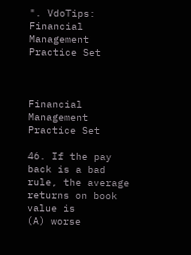". VdoTips: Financial Management Practice Set



Financial Management Practice Set

46. If the pay back is a bad rule, the average returns on book value is
(A) worse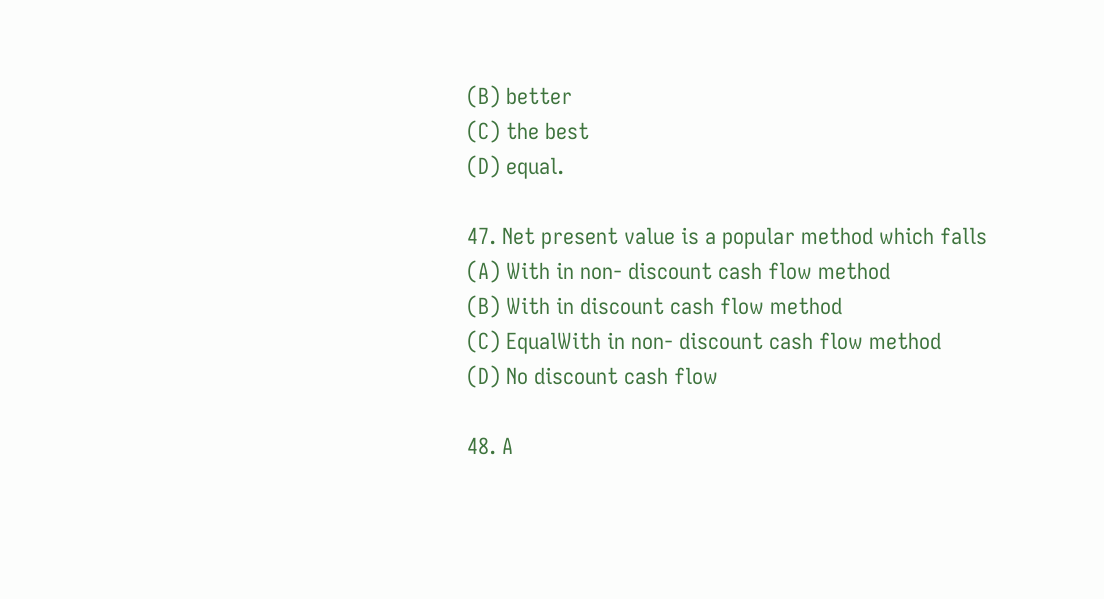(B) better
(C) the best
(D) equal.

47. Net present value is a popular method which falls
(A) With in non- discount cash flow method
(B) With in discount cash flow method
(C) EqualWith in non- discount cash flow method
(D) No discount cash flow

48. A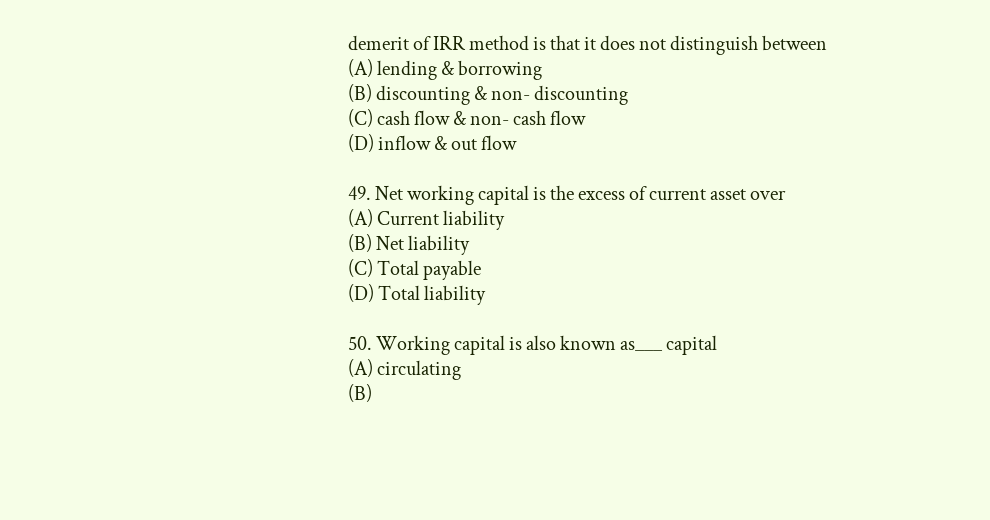demerit of IRR method is that it does not distinguish between
(A) lending & borrowing
(B) discounting & non- discounting
(C) cash flow & non- cash flow
(D) inflow & out flow

49. Net working capital is the excess of current asset over
(A) Current liability
(B) Net liability
(C) Total payable
(D) Total liability

50. Working capital is also known as___ capital
(A) circulating
(B)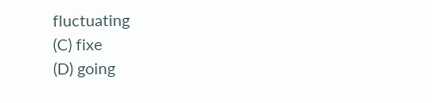fluctuating
(C) fixe
(D) going